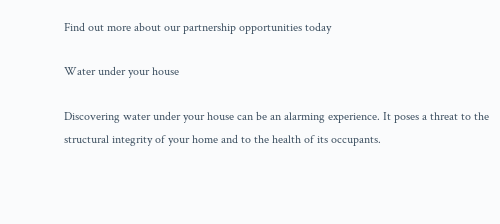Find out more about our partnership opportunities today

Water under your house

Discovering water under your house can be an alarming experience. It poses a threat to the structural integrity of your home and to the health of its occupants.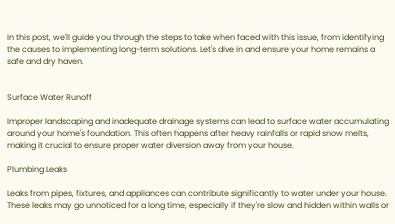In this post, we'll guide you through the steps to take when faced with this issue, from identifying the causes to implementing long-term solutions. Let's dive in and ensure your home remains a safe and dry haven.


Surface Water Runoff

Improper landscaping and inadequate drainage systems can lead to surface water accumulating around your home's foundation. This often happens after heavy rainfalls or rapid snow melts, making it crucial to ensure proper water diversion away from your house.

Plumbing Leaks

Leaks from pipes, fixtures, and appliances can contribute significantly to water under your house. These leaks may go unnoticed for a long time, especially if they're slow and hidden within walls or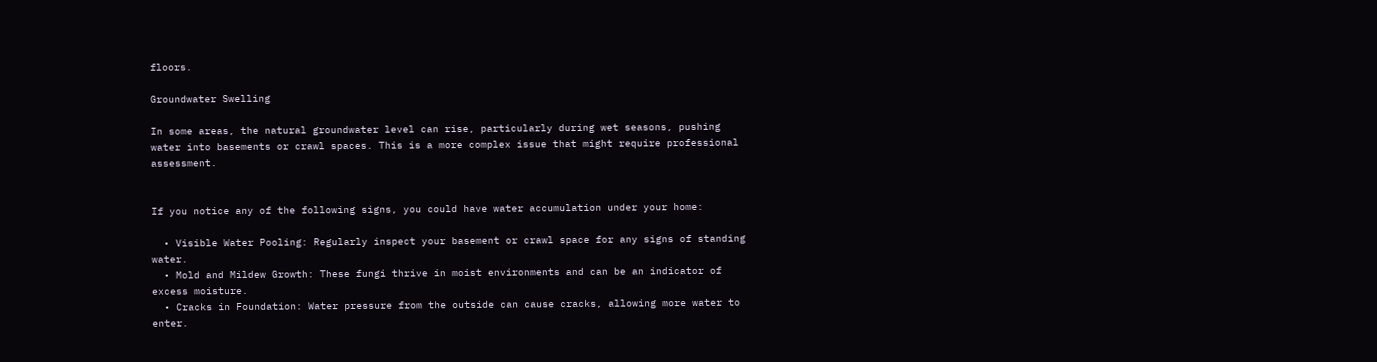floors.

Groundwater Swelling

In some areas, the natural groundwater level can rise, particularly during wet seasons, pushing water into basements or crawl spaces. This is a more complex issue that might require professional assessment.


If you notice any of the following signs, you could have water accumulation under your home:

  • Visible Water Pooling: Regularly inspect your basement or crawl space for any signs of standing water.
  • Mold and Mildew Growth: These fungi thrive in moist environments and can be an indicator of excess moisture.
  • Cracks in Foundation: Water pressure from the outside can cause cracks, allowing more water to enter.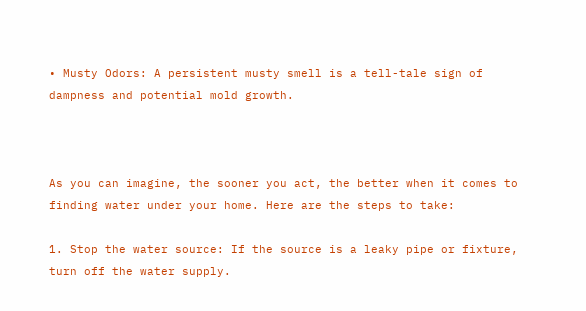• Musty Odors: A persistent musty smell is a tell-tale sign of dampness and potential mold growth.



As you can imagine, the sooner you act, the better when it comes to finding water under your home. Here are the steps to take:

1. Stop the water source: If the source is a leaky pipe or fixture, turn off the water supply.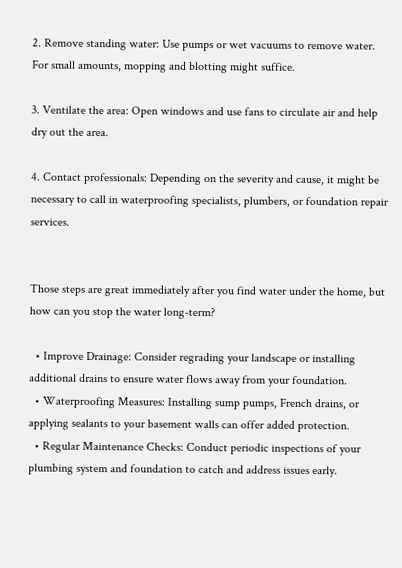2. Remove standing water: Use pumps or wet vacuums to remove water. For small amounts, mopping and blotting might suffice.

3. Ventilate the area: Open windows and use fans to circulate air and help dry out the area.

4. Contact professionals: Depending on the severity and cause, it might be necessary to call in waterproofing specialists, plumbers, or foundation repair services.


Those steps are great immediately after you find water under the home, but how can you stop the water long-term?

  • Improve Drainage: Consider regrading your landscape or installing additional drains to ensure water flows away from your foundation.
  • Waterproofing Measures: Installing sump pumps, French drains, or applying sealants to your basement walls can offer added protection.
  • Regular Maintenance Checks: Conduct periodic inspections of your plumbing system and foundation to catch and address issues early.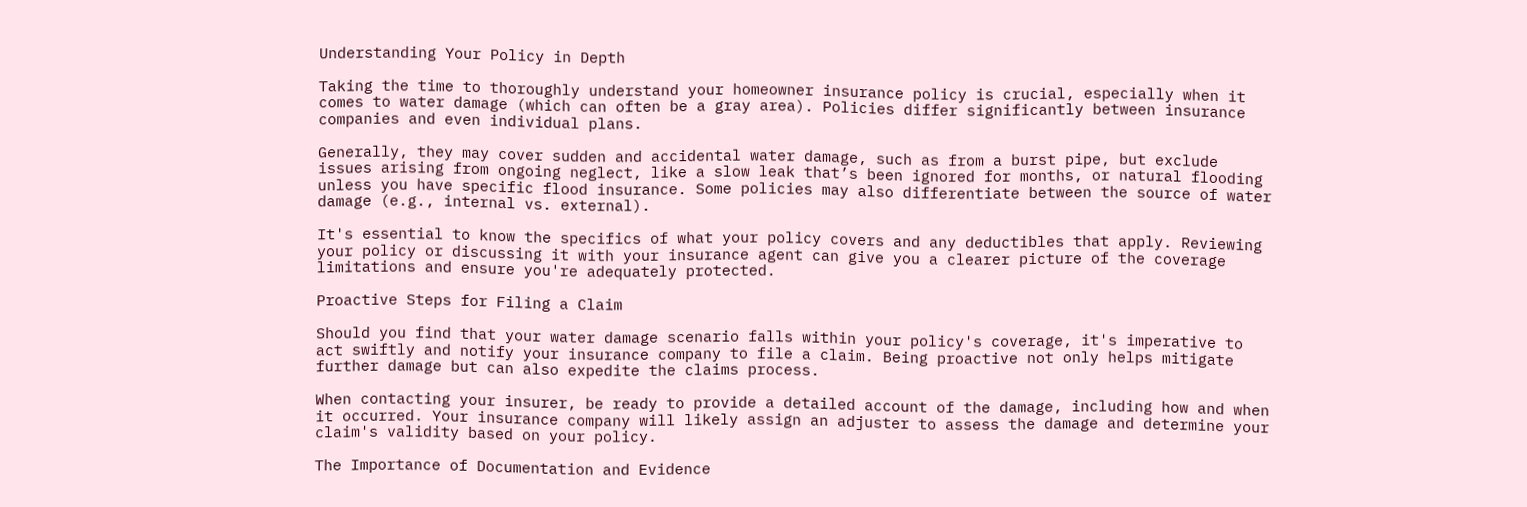Understanding Your Policy in Depth

Taking the time to thoroughly understand your homeowner insurance policy is crucial, especially when it comes to water damage (which can often be a gray area). Policies differ significantly between insurance companies and even individual plans.

Generally, they may cover sudden and accidental water damage, such as from a burst pipe, but exclude issues arising from ongoing neglect, like a slow leak that’s been ignored for months, or natural flooding unless you have specific flood insurance. Some policies may also differentiate between the source of water damage (e.g., internal vs. external).

It's essential to know the specifics of what your policy covers and any deductibles that apply. Reviewing your policy or discussing it with your insurance agent can give you a clearer picture of the coverage limitations and ensure you're adequately protected.

Proactive Steps for Filing a Claim

Should you find that your water damage scenario falls within your policy's coverage, it's imperative to act swiftly and notify your insurance company to file a claim. Being proactive not only helps mitigate further damage but can also expedite the claims process.

When contacting your insurer, be ready to provide a detailed account of the damage, including how and when it occurred. Your insurance company will likely assign an adjuster to assess the damage and determine your claim's validity based on your policy.

The Importance of Documentation and Evidence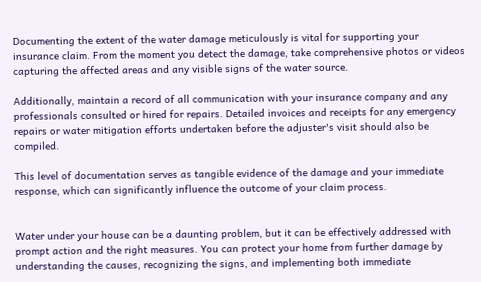Documenting the extent of the water damage meticulously is vital for supporting your insurance claim. From the moment you detect the damage, take comprehensive photos or videos capturing the affected areas and any visible signs of the water source.

Additionally, maintain a record of all communication with your insurance company and any professionals consulted or hired for repairs. Detailed invoices and receipts for any emergency repairs or water mitigation efforts undertaken before the adjuster's visit should also be compiled.

This level of documentation serves as tangible evidence of the damage and your immediate response, which can significantly influence the outcome of your claim process.


Water under your house can be a daunting problem, but it can be effectively addressed with prompt action and the right measures. You can protect your home from further damage by understanding the causes, recognizing the signs, and implementing both immediate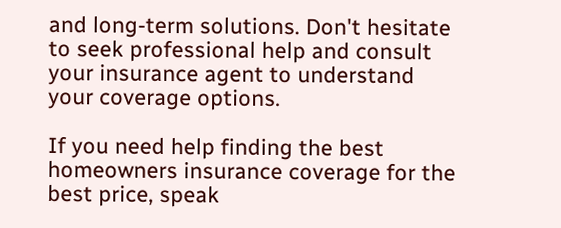and long-term solutions. Don't hesitate to seek professional help and consult your insurance agent to understand your coverage options.

If you need help finding the best homeowners insurance coverage for the best price, speak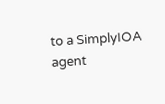to a SimplyIOA agent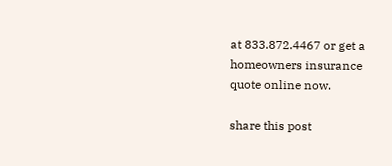at 833.872.4467 or get a homeowners insurance quote online now.

share this post